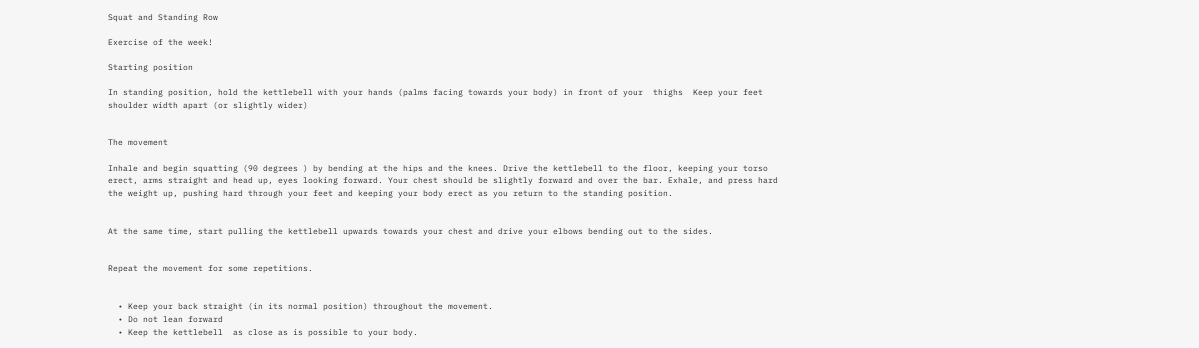Squat and Standing Row

Exercise of the week!

Starting position

In standing position, hold the kettlebell with your hands (palms facing towards your body) in front of your  thighs  Keep your feet  shoulder width apart (or slightly wider)


The movement

Inhale and begin squatting (90 degrees ) by bending at the hips and the knees. Drive the kettlebell to the floor, keeping your torso erect, arms straight and head up, eyes looking forward. Your chest should be slightly forward and over the bar. Exhale, and press hard the weight up, pushing hard through your feet and keeping your body erect as you return to the standing position.


At the same time, start pulling the kettlebell upwards towards your chest and drive your elbows bending out to the sides.


Repeat the movement for some repetitions.


  • Keep your back straight (in its normal position) throughout the movement.
  • Do not lean forward
  • Keep the kettlebell  as close as is possible to your body.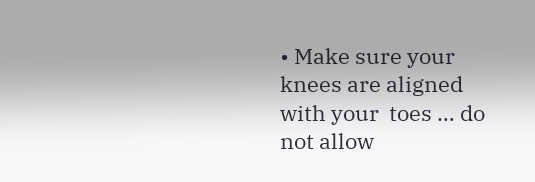• Make sure your knees are aligned with your  toes … do not allow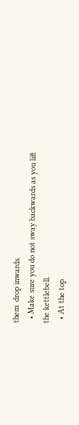them  drop inwards.
  • Make sure you do not sway backwards as you lift the kettlebell.
  • At the top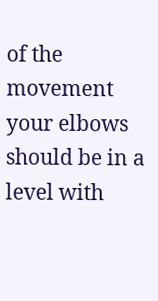of the movement your elbows should be in a level with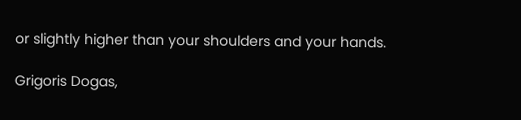or slightly higher than your shoulders and your hands.

Grigoris Dogas,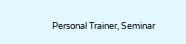Personal Trainer, Seminar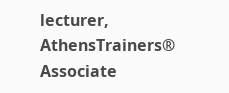lecturer, AthensTrainers® Associate